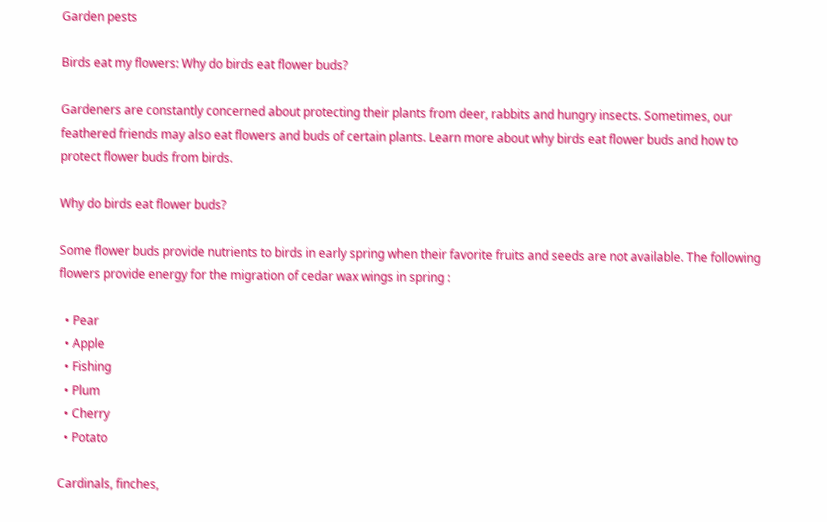Garden pests

Birds eat my flowers: Why do birds eat flower buds?

Gardeners are constantly concerned about protecting their plants from deer, rabbits and hungry insects. Sometimes, our feathered friends may also eat flowers and buds of certain plants. Learn more about why birds eat flower buds and how to protect flower buds from birds.

Why do birds eat flower buds?

Some flower buds provide nutrients to birds in early spring when their favorite fruits and seeds are not available. The following flowers provide energy for the migration of cedar wax wings in spring :

  • Pear
  • Apple
  • Fishing
  • Plum
  • Cherry
  • Potato

Cardinals, finches,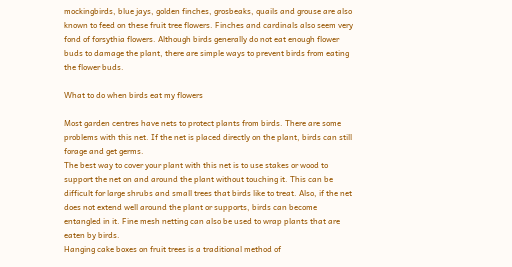mockingbirds, blue jays, golden finches, grosbeaks, quails and grouse are also known to feed on these fruit tree flowers. Finches and cardinals also seem very fond of forsythia flowers. Although birds generally do not eat enough flower buds to damage the plant, there are simple ways to prevent birds from eating the flower buds.

What to do when birds eat my flowers

Most garden centres have nets to protect plants from birds. There are some problems with this net. If the net is placed directly on the plant, birds can still forage and get germs.
The best way to cover your plant with this net is to use stakes or wood to support the net on and around the plant without touching it. This can be difficult for large shrubs and small trees that birds like to treat. Also, if the net does not extend well around the plant or supports, birds can become entangled in it. Fine mesh netting can also be used to wrap plants that are eaten by birds.
Hanging cake boxes on fruit trees is a traditional method of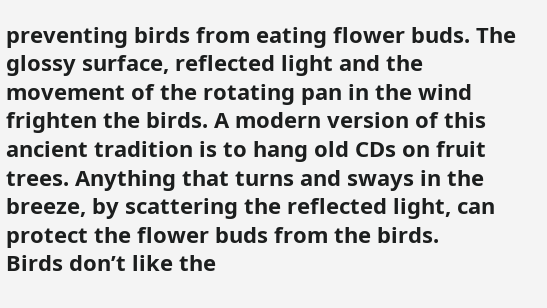preventing birds from eating flower buds. The glossy surface, reflected light and the movement of the rotating pan in the wind frighten the birds. A modern version of this ancient tradition is to hang old CDs on fruit trees. Anything that turns and sways in the breeze, by scattering the reflected light, can protect the flower buds from the birds.
Birds don’t like the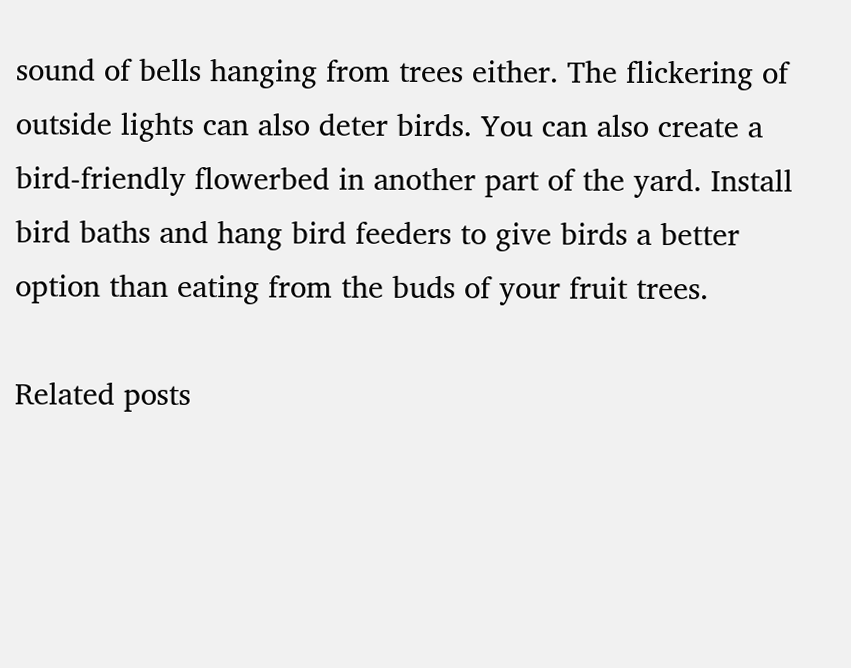sound of bells hanging from trees either. The flickering of outside lights can also deter birds. You can also create a bird-friendly flowerbed in another part of the yard. Install bird baths and hang bird feeders to give birds a better option than eating from the buds of your fruit trees.

Related posts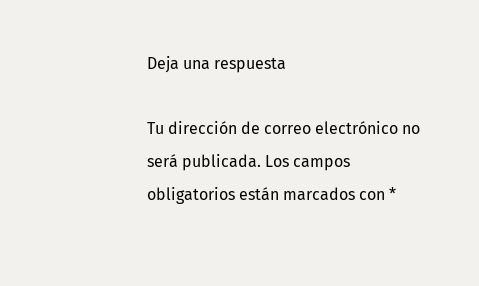Deja una respuesta

Tu dirección de correo electrónico no será publicada. Los campos obligatorios están marcados con *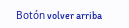Botón volver arriba